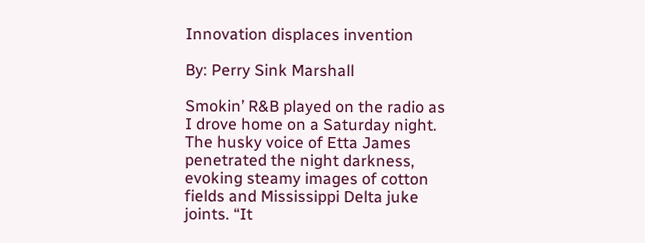Innovation displaces invention

By: Perry Sink Marshall

Smokin’ R&B played on the radio as I drove home on a Saturday night. The husky voice of Etta James penetrated the night darkness, evoking steamy images of cotton fields and Mississippi Delta juke joints. “It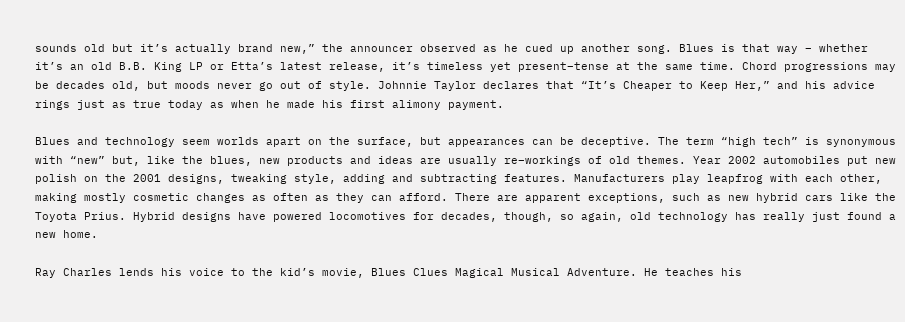sounds old but it’s actually brand new,” the announcer observed as he cued up another song. Blues is that way – whether it’s an old B.B. King LP or Etta’s latest release, it’s timeless yet present–tense at the same time. Chord progressions may be decades old, but moods never go out of style. Johnnie Taylor declares that “It’s Cheaper to Keep Her,” and his advice rings just as true today as when he made his first alimony payment.

Blues and technology seem worlds apart on the surface, but appearances can be deceptive. The term “high tech” is synonymous with “new” but, like the blues, new products and ideas are usually re–workings of old themes. Year 2002 automobiles put new polish on the 2001 designs, tweaking style, adding and subtracting features. Manufacturers play leapfrog with each other, making mostly cosmetic changes as often as they can afford. There are apparent exceptions, such as new hybrid cars like the Toyota Prius. Hybrid designs have powered locomotives for decades, though, so again, old technology has really just found a new home.

Ray Charles lends his voice to the kid’s movie, Blues Clues Magical Musical Adventure. He teaches his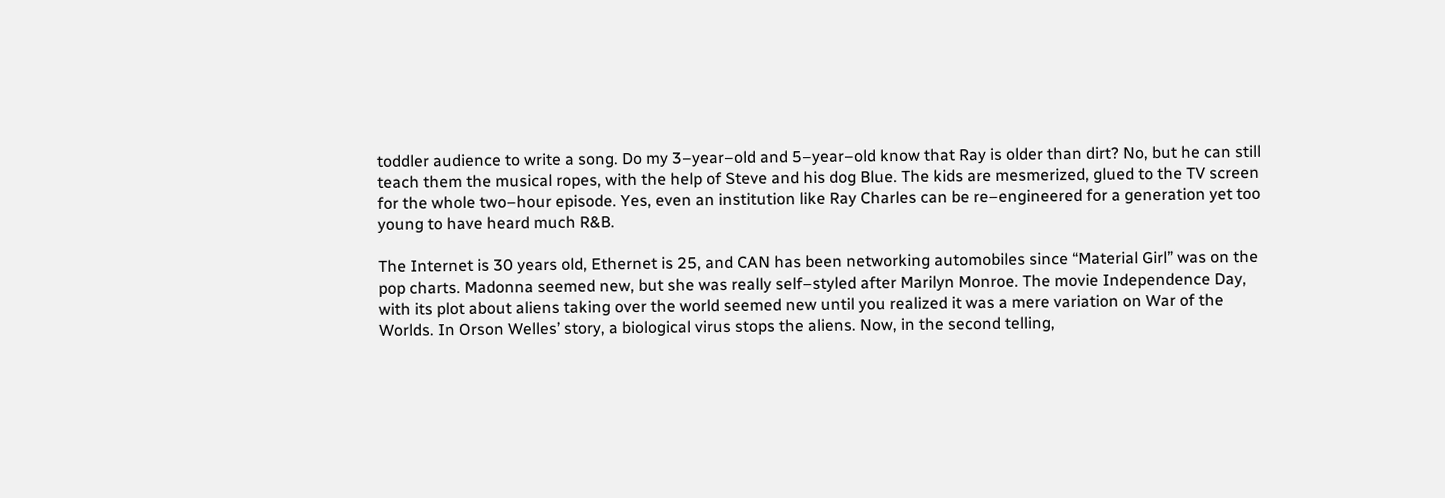toddler audience to write a song. Do my 3–year–old and 5–year–old know that Ray is older than dirt? No, but he can still teach them the musical ropes, with the help of Steve and his dog Blue. The kids are mesmerized, glued to the TV screen for the whole two–hour episode. Yes, even an institution like Ray Charles can be re–engineered for a generation yet too young to have heard much R&B.

The Internet is 30 years old, Ethernet is 25, and CAN has been networking automobiles since “Material Girl” was on the pop charts. Madonna seemed new, but she was really self–styled after Marilyn Monroe. The movie Independence Day, with its plot about aliens taking over the world seemed new until you realized it was a mere variation on War of the Worlds. In Orson Welles’ story, a biological virus stops the aliens. Now, in the second telling,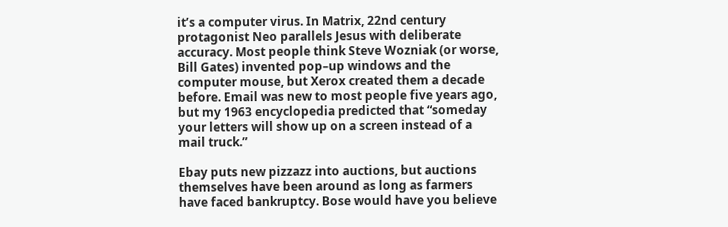it’s a computer virus. In Matrix, 22nd century protagonist Neo parallels Jesus with deliberate accuracy. Most people think Steve Wozniak (or worse, Bill Gates) invented pop–up windows and the computer mouse, but Xerox created them a decade before. Email was new to most people five years ago, but my 1963 encyclopedia predicted that “someday your letters will show up on a screen instead of a mail truck.”

Ebay puts new pizzazz into auctions, but auctions themselves have been around as long as farmers have faced bankruptcy. Bose would have you believe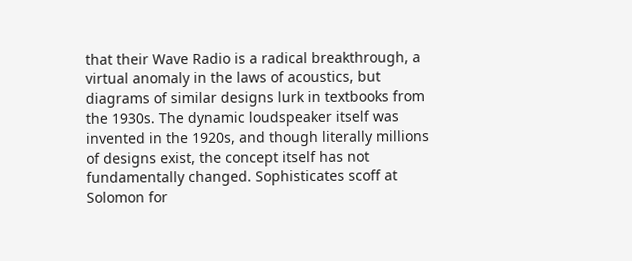that their Wave Radio is a radical breakthrough, a virtual anomaly in the laws of acoustics, but diagrams of similar designs lurk in textbooks from the 1930s. The dynamic loudspeaker itself was invented in the 1920s, and though literally millions of designs exist, the concept itself has not fundamentally changed. Sophisticates scoff at Solomon for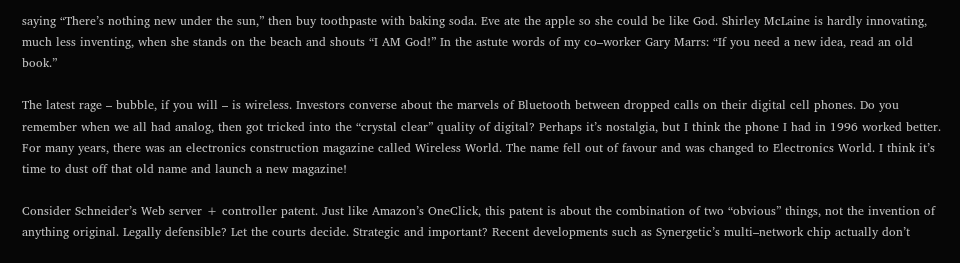saying “There’s nothing new under the sun,” then buy toothpaste with baking soda. Eve ate the apple so she could be like God. Shirley McLaine is hardly innovating, much less inventing, when she stands on the beach and shouts “I AM God!” In the astute words of my co–worker Gary Marrs: “If you need a new idea, read an old book.”

The latest rage – bubble, if you will – is wireless. Investors converse about the marvels of Bluetooth between dropped calls on their digital cell phones. Do you remember when we all had analog, then got tricked into the “crystal clear” quality of digital? Perhaps it’s nostalgia, but I think the phone I had in 1996 worked better. For many years, there was an electronics construction magazine called Wireless World. The name fell out of favour and was changed to Electronics World. I think it’s time to dust off that old name and launch a new magazine!

Consider Schneider’s Web server + controller patent. Just like Amazon’s OneClick, this patent is about the combination of two “obvious” things, not the invention of anything original. Legally defensible? Let the courts decide. Strategic and important? Recent developments such as Synergetic’s multi–network chip actually don’t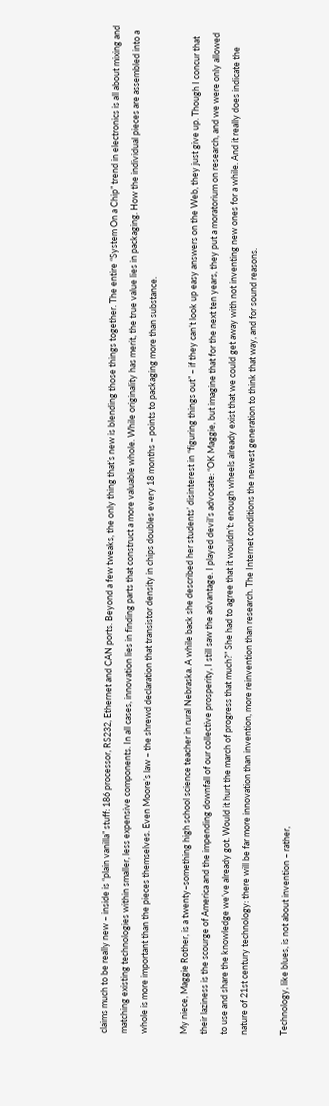claims much to be really new – inside is “plain vanilla” stuff: 186 processor, RS232, Ethernet and CAN ports. Beyond a few tweaks, the only thing that’s new is blending those things together. The entire “System On a Chip” trend in electronics is all about mixing and matching existing technologies within smaller, less expensive components. In all cases, innovation lies in finding parts that construct a more valuable whole. While originality has merit, the true value lies in packaging. How the individual pieces are assembled into a whole is more important than the pieces themselves. Even Moore’s law – the shrewd declaration that transistor density in chips doubles every 18 months – points to packaging more than substance.

My niece, Maggie Rother, is a twenty–something high school science teacher in rural Nebraska. A while back she described her students’ disinterest in “figuring things out” – if they can’t look up easy answers on the Web, they just give up. Though I concur that their laziness is the scourge of America and the impending downfall of our collective prosperity, I still saw the advantage. I played devil’s advocate: “OK Maggie, but imagine that for the next ten years, they put a moratorium on research, and we were only allowed to use and share the knowledge we’ve already got. Would it hurt the march of progress that much?” She had to agree that it wouldn’t: enough wheels already exist that we could get away with not inventing new ones for a while. And it really does indicate the nature of 21st century technology: there will be far more innovation than invention, more reinvention than research. The Internet conditions the newest generation to think that way, and for sound reasons.

Technology, like blues, is not about invention – rather,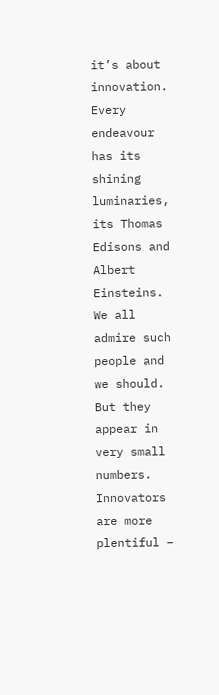it’s about innovation. Every endeavour has its shining luminaries, its Thomas Edisons and Albert Einsteins. We all admire such people and we should. But they appear in very small numbers. Innovators are more plentiful –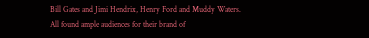Bill Gates and Jimi Hendrix, Henry Ford and Muddy Waters. All found ample audiences for their brand of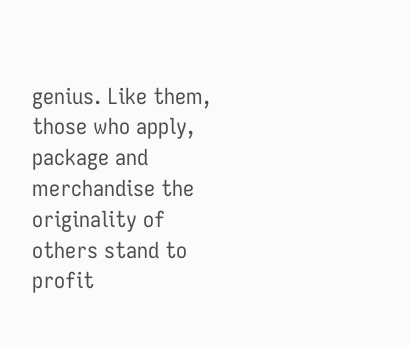genius. Like them, those who apply, package and merchandise the originality of others stand to profit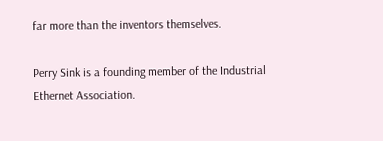far more than the inventors themselves.

Perry Sink is a founding member of the Industrial Ethernet Association.